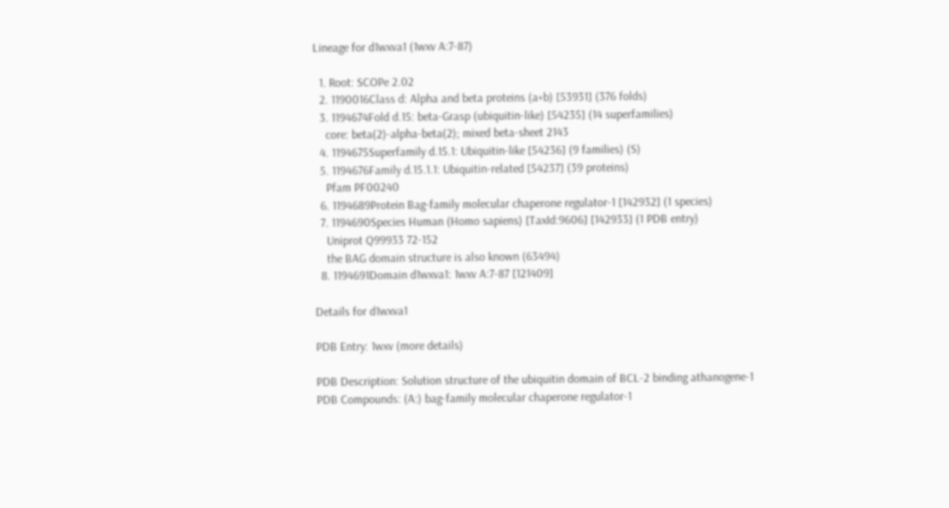Lineage for d1wxva1 (1wxv A:7-87)

  1. Root: SCOPe 2.02
  2. 1190016Class d: Alpha and beta proteins (a+b) [53931] (376 folds)
  3. 1194674Fold d.15: beta-Grasp (ubiquitin-like) [54235] (14 superfamilies)
    core: beta(2)-alpha-beta(2); mixed beta-sheet 2143
  4. 1194675Superfamily d.15.1: Ubiquitin-like [54236] (9 families) (S)
  5. 1194676Family d.15.1.1: Ubiquitin-related [54237] (39 proteins)
    Pfam PF00240
  6. 1194689Protein Bag-family molecular chaperone regulator-1 [142932] (1 species)
  7. 1194690Species Human (Homo sapiens) [TaxId:9606] [142933] (1 PDB entry)
    Uniprot Q99933 72-152
    the BAG domain structure is also known (63494)
  8. 1194691Domain d1wxva1: 1wxv A:7-87 [121409]

Details for d1wxva1

PDB Entry: 1wxv (more details)

PDB Description: Solution structure of the ubiquitin domain of BCL-2 binding athanogene-1
PDB Compounds: (A:) bag-family molecular chaperone regulator-1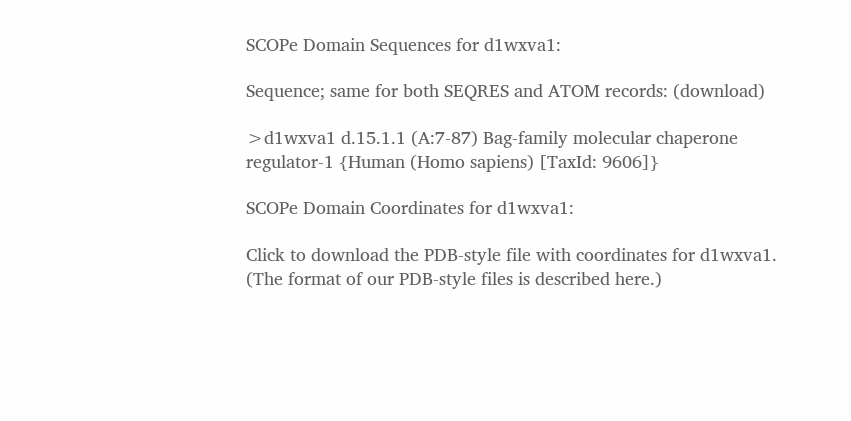SCOPe Domain Sequences for d1wxva1:

Sequence; same for both SEQRES and ATOM records: (download)

>d1wxva1 d.15.1.1 (A:7-87) Bag-family molecular chaperone regulator-1 {Human (Homo sapiens) [TaxId: 9606]}

SCOPe Domain Coordinates for d1wxva1:

Click to download the PDB-style file with coordinates for d1wxva1.
(The format of our PDB-style files is described here.)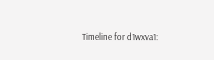Timeline for d1wxva1: